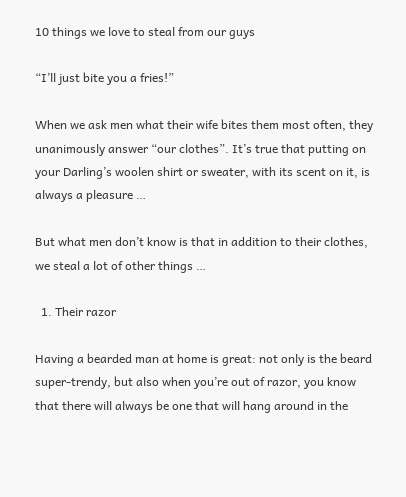10 things we love to steal from our guys

“I’ll just bite you a fries!”

When we ask men what their wife bites them most often, they unanimously answer “our clothes”. It’s true that putting on your Darling’s woolen shirt or sweater, with its scent on it, is always a pleasure …

But what men don’t know is that in addition to their clothes, we steal a lot of other things …

  1. Their razor

Having a bearded man at home is great: not only is the beard super-trendy, but also when you’re out of razor, you know that there will always be one that will hang around in the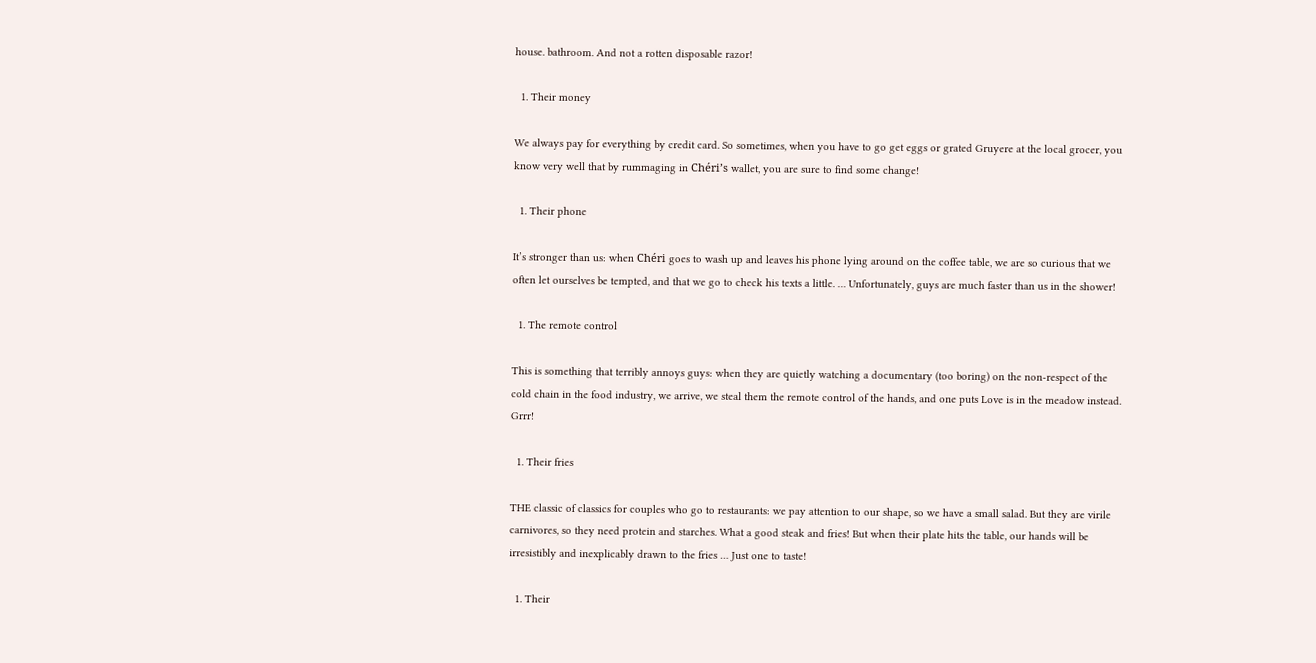house. bathroom. And not a rotten disposable razor!

  1. Their money

We always pay for everything by credit card. So sometimes, when you have to go get eggs or grated Gruyere at the local grocer, you know very well that by rummaging in Chéri’s wallet, you are sure to find some change!

  1. Their phone

It’s stronger than us: when Chéri goes to wash up and leaves his phone lying around on the coffee table, we are so curious that we often let ourselves be tempted, and that we go to check his texts a little. … Unfortunately, guys are much faster than us in the shower!

  1. The remote control

This is something that terribly annoys guys: when they are quietly watching a documentary (too boring) on the non-respect of the cold chain in the food industry, we arrive, we steal them the remote control of the hands, and one puts Love is in the meadow instead. Grrr!

  1. Their fries

THE classic of classics for couples who go to restaurants: we pay attention to our shape, so we have a small salad. But they are virile carnivores, so they need protein and starches. What a good steak and fries! But when their plate hits the table, our hands will be irresistibly and inexplicably drawn to the fries … Just one to taste!

  1. Their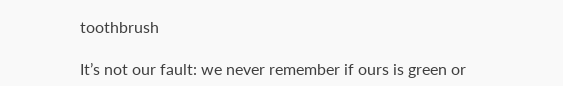toothbrush

It’s not our fault: we never remember if ours is green or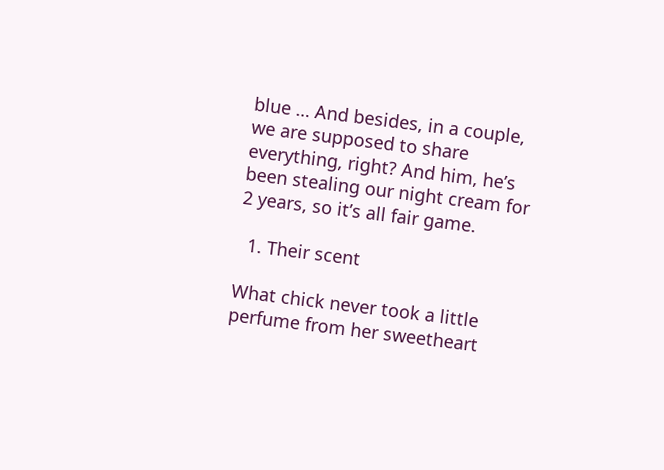blue … And besides, in a couple, we are supposed to share everything, right? And him, he’s been stealing our night cream for 2 years, so it’s all fair game.

  1. Their scent

What chick never took a little perfume from her sweetheart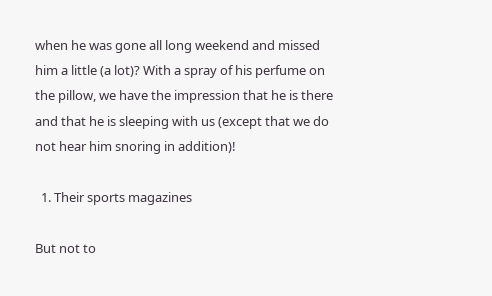when he was gone all long weekend and missed him a little (a lot)? With a spray of his perfume on the pillow, we have the impression that he is there and that he is sleeping with us (except that we do not hear him snoring in addition)!

  1. Their sports magazines

But not to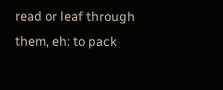read or leaf through them, eh: to pack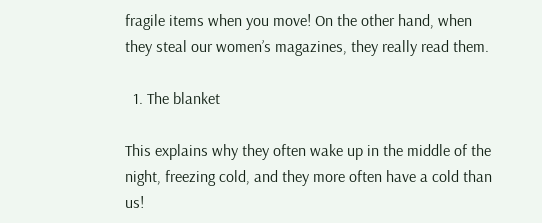fragile items when you move! On the other hand, when they steal our women’s magazines, they really read them.

  1. The blanket

This explains why they often wake up in the middle of the night, freezing cold, and they more often have a cold than us!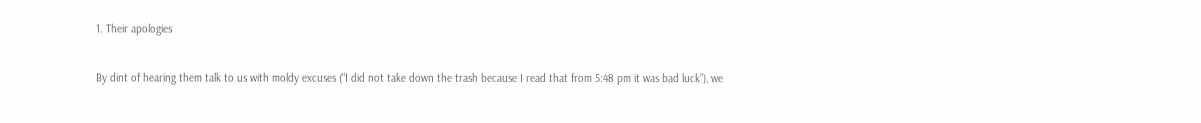1. Their apologies

By dint of hearing them talk to us with moldy excuses (“I did not take down the trash because I read that from 5:48 pm it was bad luck”), we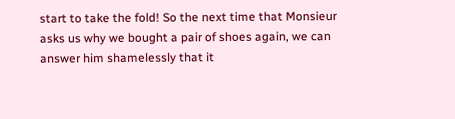start to take the fold! So the next time that Monsieur asks us why we bought a pair of shoes again, we can answer him shamelessly that it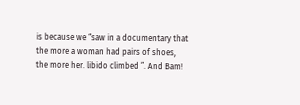is because we “saw in a documentary that the more a woman had pairs of shoes, the more her. libido climbed ”. And Bam!